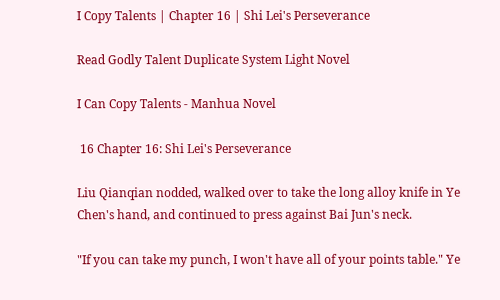I Copy Talents | Chapter 16 | Shi Lei's Perseverance

Read Godly Talent Duplicate System Light Novel

I Can Copy Talents - Manhua Novel

 16 Chapter 16: Shi Lei's Perseverance

Liu Qianqian nodded, walked over to take the long alloy knife in Ye Chen's hand, and continued to press against Bai Jun's neck.

"If you can take my punch, I won't have all of your points table." Ye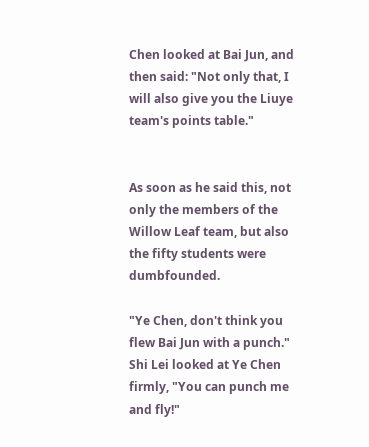Chen looked at Bai Jun, and then said: "Not only that, I will also give you the Liuye team's points table."


As soon as he said this, not only the members of the Willow Leaf team, but also the fifty students were dumbfounded.

"Ye Chen, don't think you flew Bai Jun with a punch." Shi Lei looked at Ye Chen firmly, "You can punch me and fly!"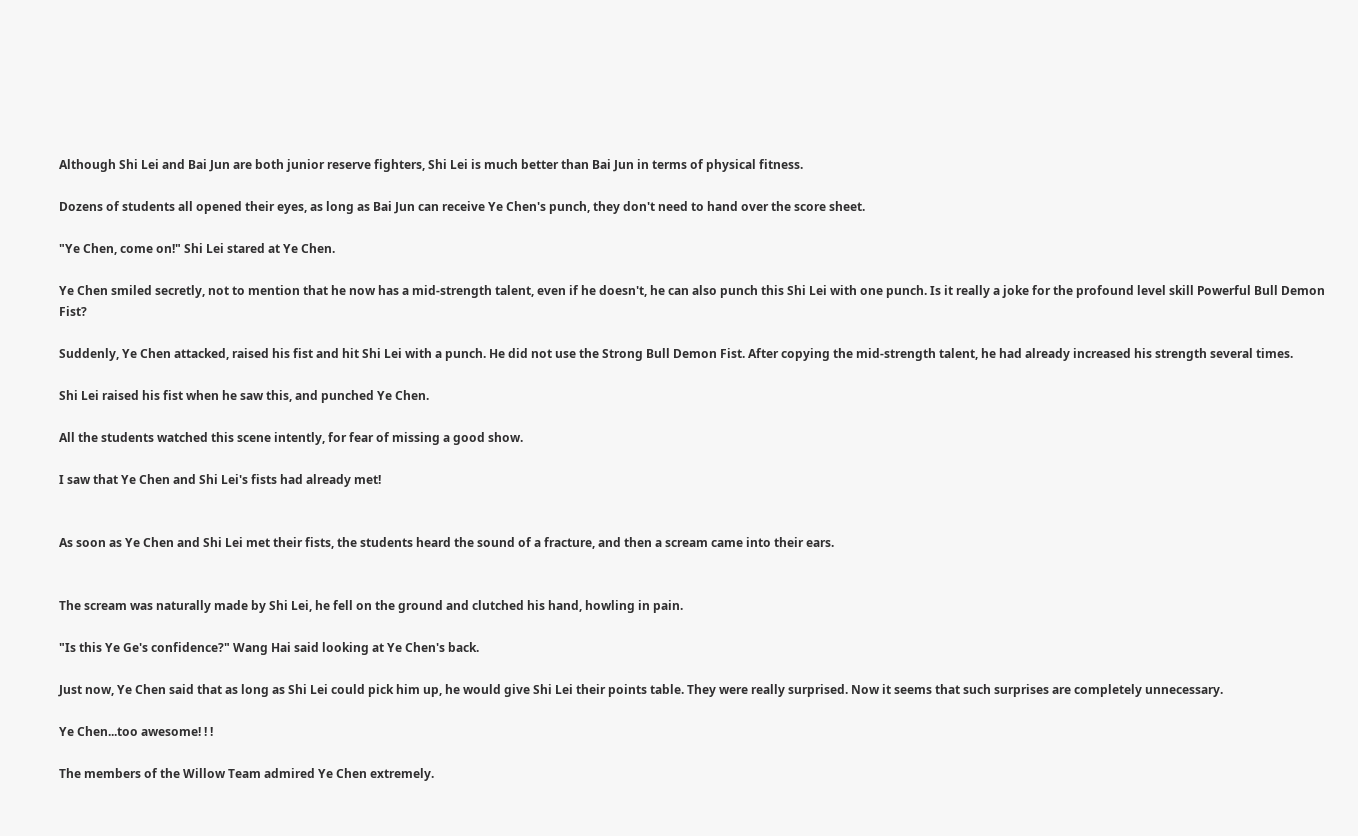Although Shi Lei and Bai Jun are both junior reserve fighters, Shi Lei is much better than Bai Jun in terms of physical fitness.

Dozens of students all opened their eyes, as long as Bai Jun can receive Ye Chen's punch, they don't need to hand over the score sheet.

"Ye Chen, come on!" Shi Lei stared at Ye Chen.

Ye Chen smiled secretly, not to mention that he now has a mid-strength talent, even if he doesn't, he can also punch this Shi Lei with one punch. Is it really a joke for the profound level skill Powerful Bull Demon Fist?

Suddenly, Ye Chen attacked, raised his fist and hit Shi Lei with a punch. He did not use the Strong Bull Demon Fist. After copying the mid-strength talent, he had already increased his strength several times.

Shi Lei raised his fist when he saw this, and punched Ye Chen.

All the students watched this scene intently, for fear of missing a good show.

I saw that Ye Chen and Shi Lei's fists had already met!


As soon as Ye Chen and Shi Lei met their fists, the students heard the sound of a fracture, and then a scream came into their ears.


The scream was naturally made by Shi Lei, he fell on the ground and clutched his hand, howling in pain.

"Is this Ye Ge's confidence?" Wang Hai said looking at Ye Chen's back.

Just now, Ye Chen said that as long as Shi Lei could pick him up, he would give Shi Lei their points table. They were really surprised. Now it seems that such surprises are completely unnecessary.

Ye Chen...too awesome! ! !

The members of the Willow Team admired Ye Chen extremely.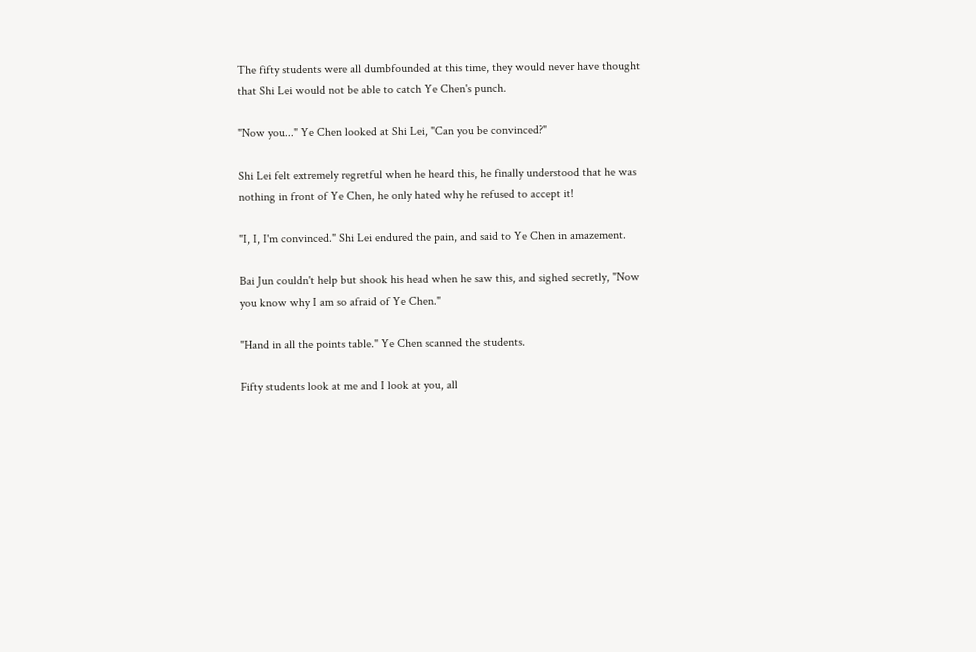The fifty students were all dumbfounded at this time, they would never have thought that Shi Lei would not be able to catch Ye Chen's punch.

"Now you..." Ye Chen looked at Shi Lei, "Can you be convinced?"

Shi Lei felt extremely regretful when he heard this, he finally understood that he was nothing in front of Ye Chen, he only hated why he refused to accept it!

"I, I, I'm convinced." Shi Lei endured the pain, and said to Ye Chen in amazement.

Bai Jun couldn't help but shook his head when he saw this, and sighed secretly, "Now you know why I am so afraid of Ye Chen."

"Hand in all the points table." Ye Chen scanned the students.

Fifty students look at me and I look at you, all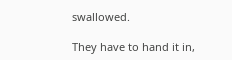swallowed.

They have to hand it in,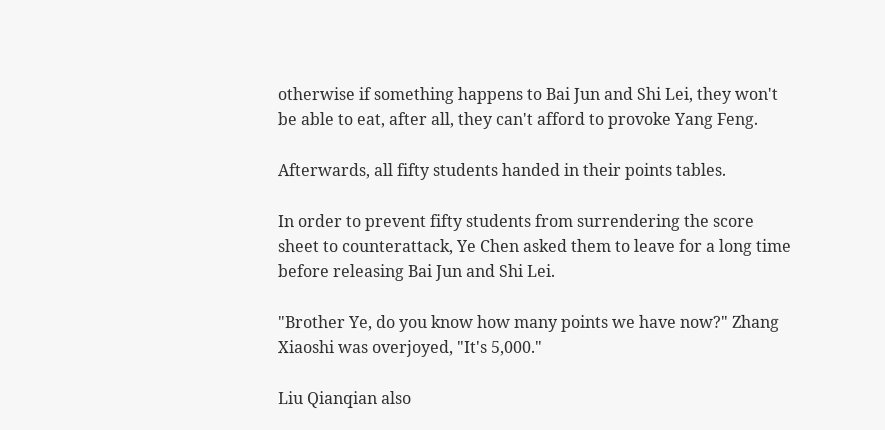otherwise if something happens to Bai Jun and Shi Lei, they won't be able to eat, after all, they can't afford to provoke Yang Feng.

Afterwards, all fifty students handed in their points tables.

In order to prevent fifty students from surrendering the score sheet to counterattack, Ye Chen asked them to leave for a long time before releasing Bai Jun and Shi Lei.

"Brother Ye, do you know how many points we have now?" Zhang Xiaoshi was overjoyed, "It's 5,000."

Liu Qianqian also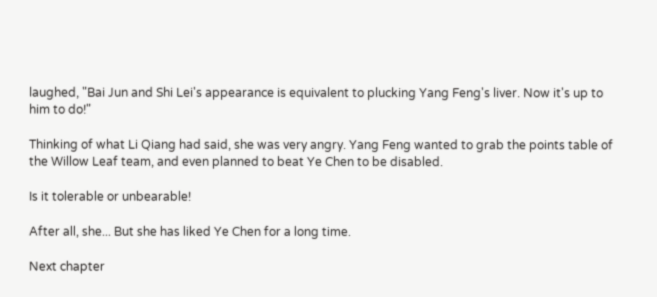laughed, "Bai Jun and Shi Lei's appearance is equivalent to plucking Yang Feng's liver. Now it's up to him to do!"

Thinking of what Li Qiang had said, she was very angry. Yang Feng wanted to grab the points table of the Willow Leaf team, and even planned to beat Ye Chen to be disabled.

Is it tolerable or unbearable!

After all, she... But she has liked Ye Chen for a long time.

Next chapter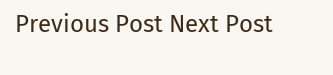Previous Post Next Post